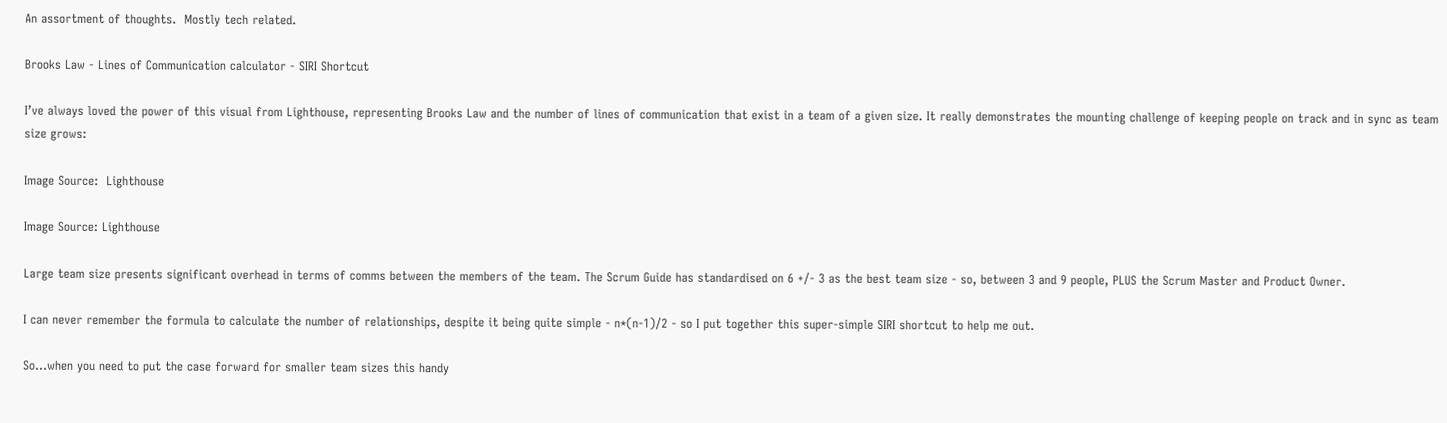An assortment of thoughts.  Mostly tech related.

Brooks Law - Lines of Communication calculator - SIRI Shortcut

I’ve always loved the power of this visual from Lighthouse, representing Brooks Law and the number of lines of communication that exist in a team of a given size. It really demonstrates the mounting challenge of keeping people on track and in sync as team size grows:

Image Source:  Lighthouse

Image Source: Lighthouse

Large team size presents significant overhead in terms of comms between the members of the team. The Scrum Guide has standardised on 6 +/- 3 as the best team size - so, between 3 and 9 people, PLUS the Scrum Master and Product Owner.

I can never remember the formula to calculate the number of relationships, despite it being quite simple - n*(n-1)/2 - so I put together this super-simple SIRI shortcut to help me out.

So…when you need to put the case forward for smaller team sizes this handy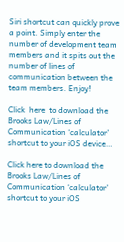Siri shortcut can quickly prove a point. Simply enter the number of development team members and it spits out the number of lines of communication between the team members. Enjoy!

Click  here  to download the Brooks Law/Lines of Communication ‘calculator’ shortcut to your iOS device…

Click here to download the Brooks Law/Lines of Communication ‘calculator’ shortcut to your iOS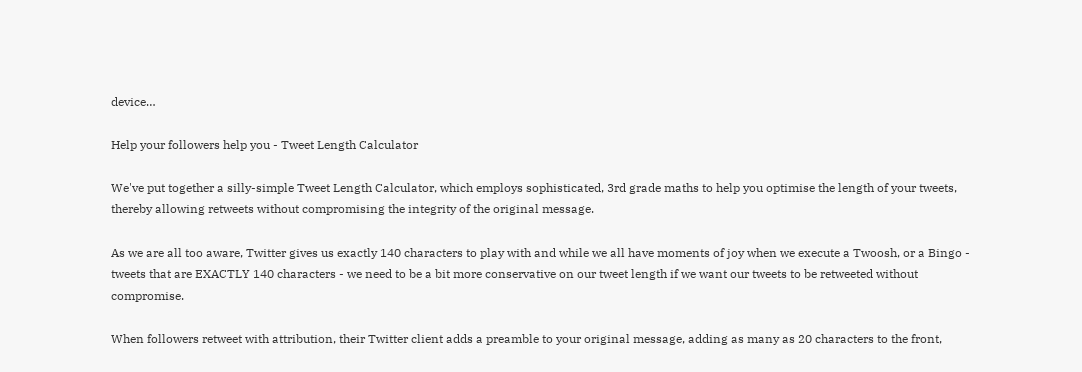device…

Help your followers help you - Tweet Length Calculator

We've put together a silly-simple Tweet Length Calculator, which employs sophisticated, 3rd grade maths to help you optimise the length of your tweets, thereby allowing retweets without compromising the integrity of the original message.

As we are all too aware, Twitter gives us exactly 140 characters to play with and while we all have moments of joy when we execute a Twoosh, or a Bingo - tweets that are EXACTLY 140 characters - we need to be a bit more conservative on our tweet length if we want our tweets to be retweeted without compromise.

When followers retweet with attribution, their Twitter client adds a preamble to your original message, adding as many as 20 characters to the front,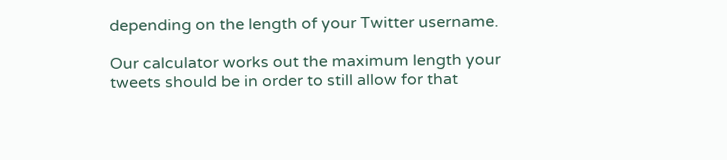depending on the length of your Twitter username.

Our calculator works out the maximum length your tweets should be in order to still allow for that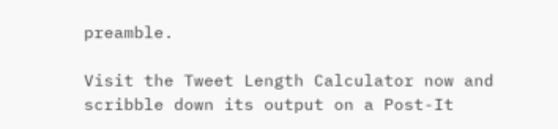preamble.

Visit the Tweet Length Calculator now and scribble down its output on a Post-It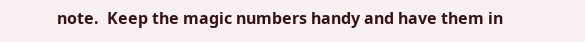note.  Keep the magic numbers handy and have them in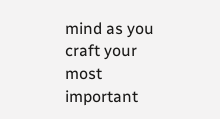mind as you craft your most important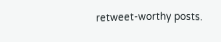retweet-worthy posts.